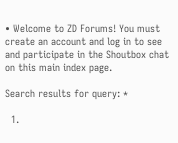• Welcome to ZD Forums! You must create an account and log in to see and participate in the Shoutbox chat on this main index page.

Search results for query: *

  1.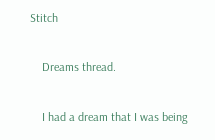Stitch

    Dreams thread.

    I had a dream that I was being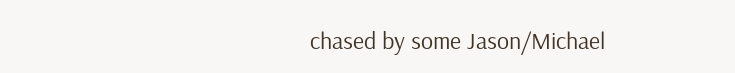chased by some Jason/Michael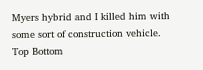Myers hybrid and I killed him with some sort of construction vehicle.
Top Bottom